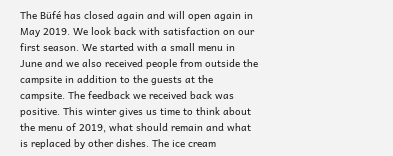The Büfé has closed again and will open again in May 2019. We look back with satisfaction on our first season. We started with a small menu in June and we also received people from outside the campsite in addition to the guests at the campsite. The feedback we received back was positive. This winter gives us time to think about the menu of 2019, what should remain and what is replaced by other dishes. The ice cream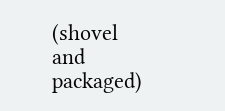(shovel and packaged)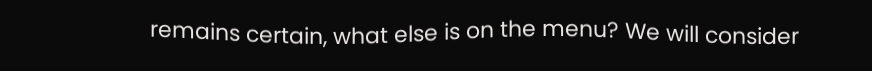remains certain, what else is on the menu? We will consider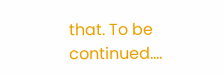that. To be continued….